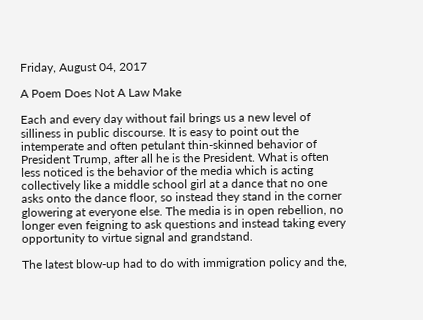Friday, August 04, 2017

A Poem Does Not A Law Make

Each and every day without fail brings us a new level of silliness in public discourse. It is easy to point out the intemperate and often petulant thin-skinned behavior of President Trump, after all he is the President. What is often less noticed is the behavior of the media which is acting collectively like a middle school girl at a dance that no one asks onto the dance floor, so instead they stand in the corner glowering at everyone else. The media is in open rebellion, no longer even feigning to ask questions and instead taking every opportunity to virtue signal and grandstand.

The latest blow-up had to do with immigration policy and the,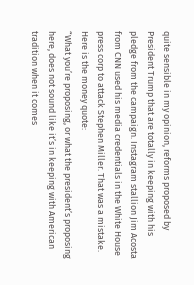quite sensible in my opinion, reforms proposed by President Trump that are totally in keeping with his pledge from the campaign. Instagram stallion Jim Acosta from CNN used his media credentials in the White House press corp to attack Stephen Miller. That was a mistake. Here is the money quote:
“What you’re proposing, or what the president’s proposing here, does not sound like it’s in keeping with American tradition when it comes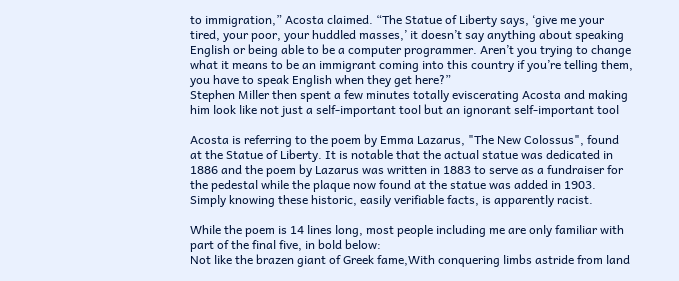to immigration,” Acosta claimed. “The Statue of Liberty says, ‘give me your tired, your poor, your huddled masses,’ it doesn’t say anything about speaking English or being able to be a computer programmer. Aren’t you trying to change what it means to be an immigrant coming into this country if you’re telling them, you have to speak English when they get here?”
Stephen Miller then spent a few minutes totally eviscerating Acosta and making him look like not just a self-important tool but an ignorant self-important tool

Acosta is referring to the poem by Emma Lazarus, "The New Colossus", found at the Statue of Liberty. It is notable that the actual statue was dedicated in 1886 and the poem by Lazarus was written in 1883 to serve as a fundraiser for the pedestal while the plaque now found at the statue was added in 1903. Simply knowing these historic, easily verifiable facts, is apparently racist.

While the poem is 14 lines long, most people including me are only familiar with part of the final five, in bold below:
Not like the brazen giant of Greek fame,With conquering limbs astride from land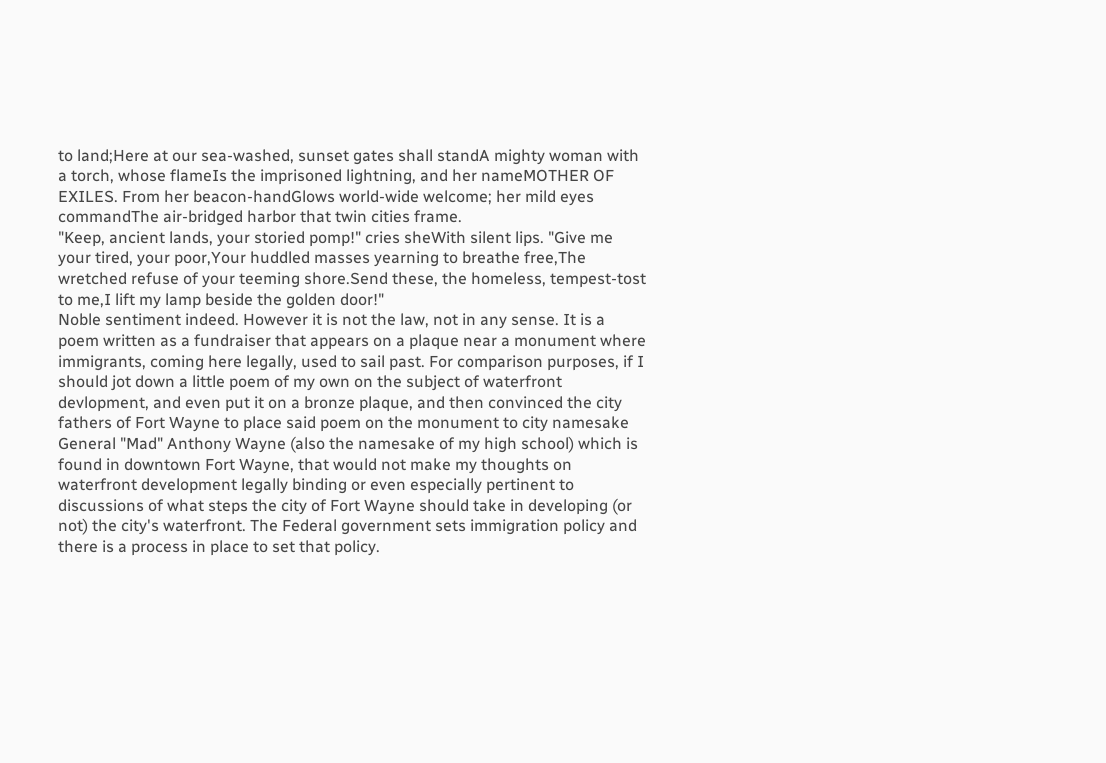to land;Here at our sea-washed, sunset gates shall standA mighty woman with a torch, whose flameIs the imprisoned lightning, and her nameMOTHER OF EXILES. From her beacon-handGlows world-wide welcome; her mild eyes commandThe air-bridged harbor that twin cities frame.
"Keep, ancient lands, your storied pomp!" cries sheWith silent lips. "Give me your tired, your poor,Your huddled masses yearning to breathe free,The wretched refuse of your teeming shore.Send these, the homeless, tempest-tost to me,I lift my lamp beside the golden door!"
Noble sentiment indeed. However it is not the law, not in any sense. It is a poem written as a fundraiser that appears on a plaque near a monument where immigrants, coming here legally, used to sail past. For comparison purposes, if I should jot down a little poem of my own on the subject of waterfront devlopment, and even put it on a bronze plaque, and then convinced the city fathers of Fort Wayne to place said poem on the monument to city namesake General "Mad" Anthony Wayne (also the namesake of my high school) which is found in downtown Fort Wayne, that would not make my thoughts on waterfront development legally binding or even especially pertinent to discussions of what steps the city of Fort Wayne should take in developing (or not) the city's waterfront. The Federal government sets immigration policy and there is a process in place to set that policy.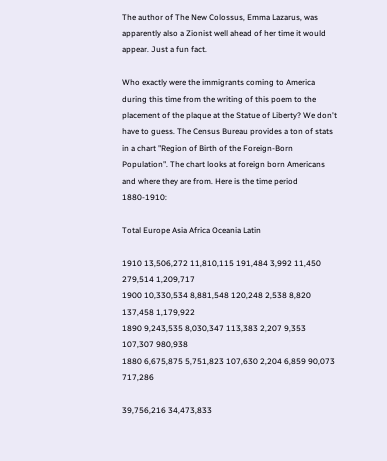The author of The New Colossus, Emma Lazarus, was apparently also a Zionist well ahead of her time it would appear. Just a fun fact.

Who exactly were the immigrants coming to America during this time from the writing of this poem to the placement of the plaque at the Statue of Liberty? We don't have to guess. The Census Bureau provides a ton of stats in a chart "Region of Birth of the Foreign-Born Population". The chart looks at foreign born Americans and where they are from. Here is the time period 1880-1910:

Total Europe Asia Africa Oceania Latin

1910 13,506,272 11,810,115 191,484 3,992 11,450 279,514 1,209,717
1900 10,330,534 8,881,548 120,248 2,538 8,820 137,458 1,179,922
1890 9,243,535 8,030,347 113,383 2,207 9,353 107,307 980,938
1880 6,675,875 5,751,823 107,630 2,204 6,859 90,073 717,286

39,756,216 34,473,833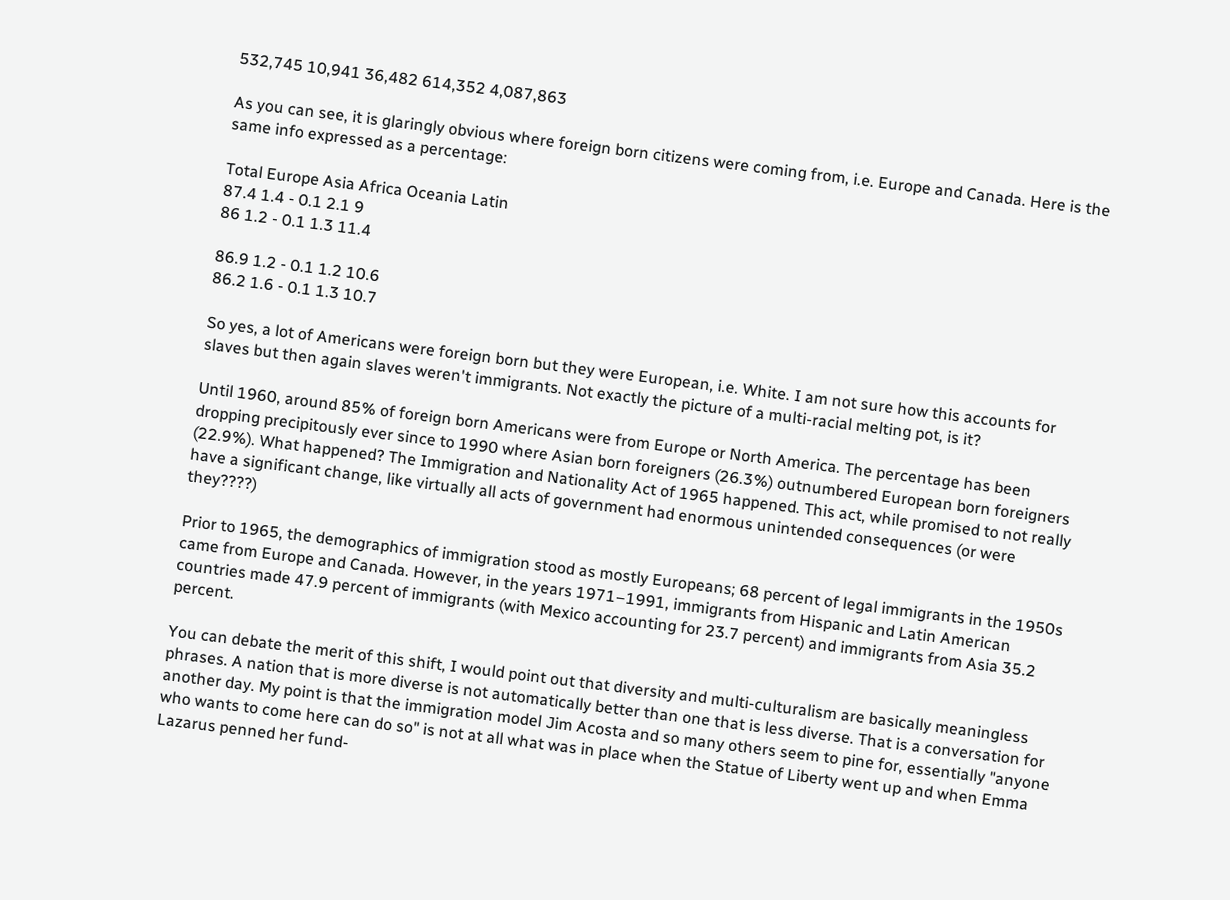532,745 10,941 36,482 614,352 4,087,863

As you can see, it is glaringly obvious where foreign born citizens were coming from, i.e. Europe and Canada. Here is the same info expressed as a percentage:

Total Europe Asia Africa Oceania Latin
87.4 1.4 - 0.1 2.1 9
86 1.2 - 0.1 1.3 11.4

86.9 1.2 - 0.1 1.2 10.6
86.2 1.6 - 0.1 1.3 10.7

So yes, a lot of Americans were foreign born but they were European, i.e. White. I am not sure how this accounts for slaves but then again slaves weren't immigrants. Not exactly the picture of a multi-racial melting pot, is it?

Until 1960, around 85% of foreign born Americans were from Europe or North America. The percentage has been dropping precipitously ever since to 1990 where Asian born foreigners (26.3%) outnumbered European born foreigners (22.9%). What happened? The Immigration and Nationality Act of 1965 happened. This act, while promised to not really have a significant change, like virtually all acts of government had enormous unintended consequences (or were they????)

Prior to 1965, the demographics of immigration stood as mostly Europeans; 68 percent of legal immigrants in the 1950s came from Europe and Canada. However, in the years 1971–1991, immigrants from Hispanic and Latin American countries made 47.9 percent of immigrants (with Mexico accounting for 23.7 percent) and immigrants from Asia 35.2 percent.

You can debate the merit of this shift, I would point out that diversity and multi-culturalism are basically meaningless phrases. A nation that is more diverse is not automatically better than one that is less diverse. That is a conversation for another day. My point is that the immigration model Jim Acosta and so many others seem to pine for, essentially "anyone who wants to come here can do so" is not at all what was in place when the Statue of Liberty went up and when Emma Lazarus penned her fund-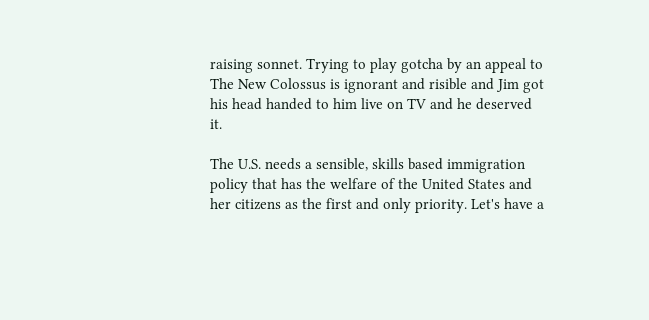raising sonnet. Trying to play gotcha by an appeal to The New Colossus is ignorant and risible and Jim got his head handed to him live on TV and he deserved it.

The U.S. needs a sensible, skills based immigration policy that has the welfare of the United States and her citizens as the first and only priority. Let's have a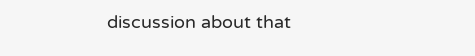discussion about that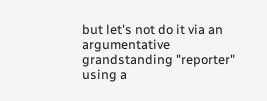but let's not do it via an argumentative grandstanding "reporter" using a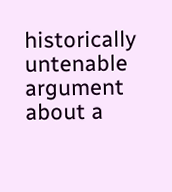historically untenable argument about a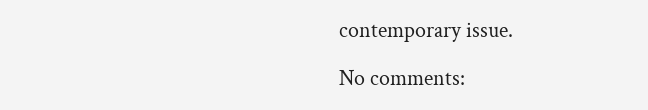contemporary issue.

No comments: